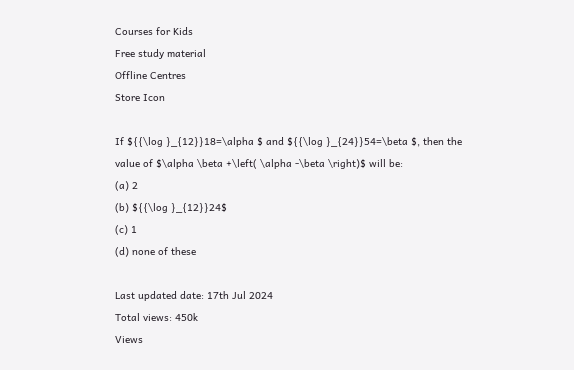Courses for Kids
Free study material
Offline Centres
Store Icon

If ${{\log }_{12}}18=\alpha $ and ${{\log }_{24}}54=\beta $, then the value of $\alpha \beta +\left( \alpha -\beta \right)$ will be:
(a) 2
(b) ${{\log }_{12}}24$
(c) 1
(d) none of these

Last updated date: 17th Jul 2024
Total views: 450k
Views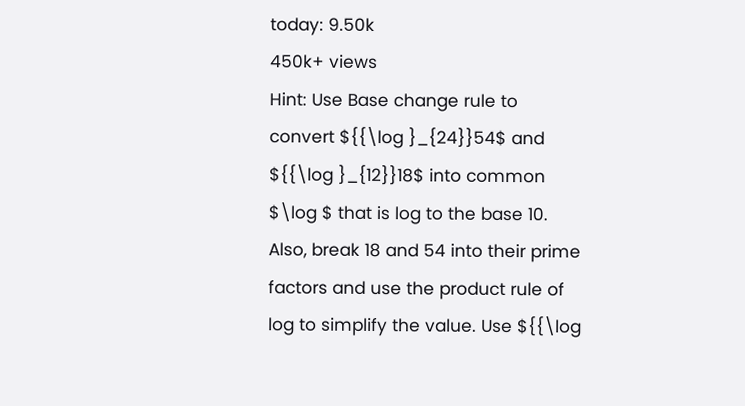today: 9.50k
450k+ views
Hint: Use Base change rule to convert ${{\log }_{24}}54$ and ${{\log }_{12}}18$ into common $\log $ that is log to the base 10. Also, break 18 and 54 into their prime factors and use the product rule of log to simplify the value. Use ${{\log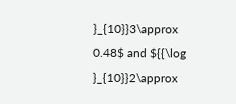}_{10}}3\approx 0.48$ and ${{\log }_{10}}2\approx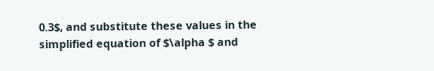0.3$, and substitute these values in the simplified equation of $\alpha $ and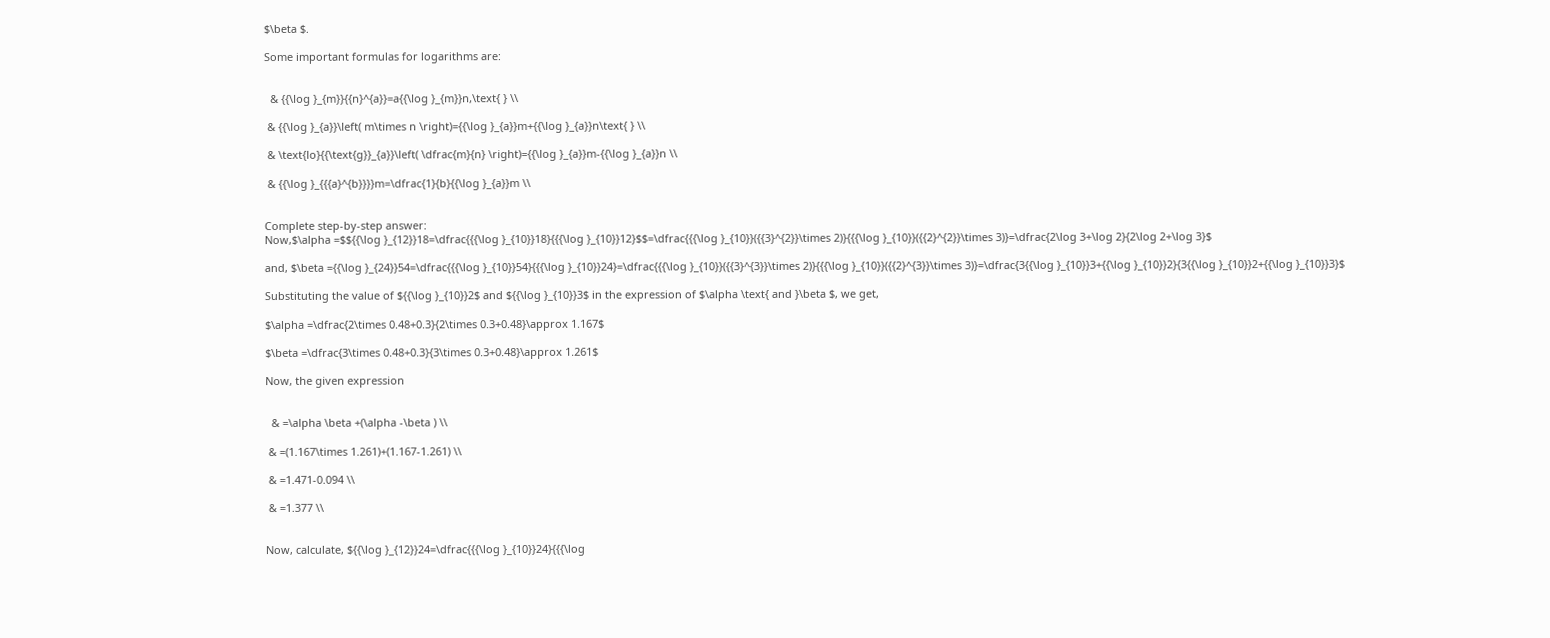$\beta $.

Some important formulas for logarithms are:


  & {{\log }_{m}}{{n}^{a}}=a{{\log }_{m}}n,\text{ } \\

 & {{\log }_{a}}\left( m\times n \right)={{\log }_{a}}m+{{\log }_{a}}n\text{ } \\

 & \text{lo}{{\text{g}}_{a}}\left( \dfrac{m}{n} \right)={{\log }_{a}}m-{{\log }_{a}}n \\

 & {{\log }_{{{a}^{b}}}}m=\dfrac{1}{b}{{\log }_{a}}m \\


Complete step-by-step answer:
Now,$\alpha =$${{\log }_{12}}18=\dfrac{{{\log }_{10}}18}{{{\log }_{10}}12}$$=\dfrac{{{\log }_{10}}({{3}^{2}}\times 2)}{{{\log }_{10}}({{2}^{2}}\times 3)}=\dfrac{2\log 3+\log 2}{2\log 2+\log 3}$

and, $\beta ={{\log }_{24}}54=\dfrac{{{\log }_{10}}54}{{{\log }_{10}}24}=\dfrac{{{\log }_{10}}({{3}^{3}}\times 2)}{{{\log }_{10}}({{2}^{3}}\times 3)}=\dfrac{3{{\log }_{10}}3+{{\log }_{10}}2}{3{{\log }_{10}}2+{{\log }_{10}}3}$

Substituting the value of ${{\log }_{10}}2$ and ${{\log }_{10}}3$ in the expression of $\alpha \text{ and }\beta $, we get,

$\alpha =\dfrac{2\times 0.48+0.3}{2\times 0.3+0.48}\approx 1.167$

$\beta =\dfrac{3\times 0.48+0.3}{3\times 0.3+0.48}\approx 1.261$

Now, the given expression


  & =\alpha \beta +(\alpha -\beta ) \\

 & =(1.167\times 1.261)+(1.167-1.261) \\

 & =1.471-0.094 \\

 & =1.377 \\


Now, calculate, ${{\log }_{12}}24=\dfrac{{{\log }_{10}}24}{{{\log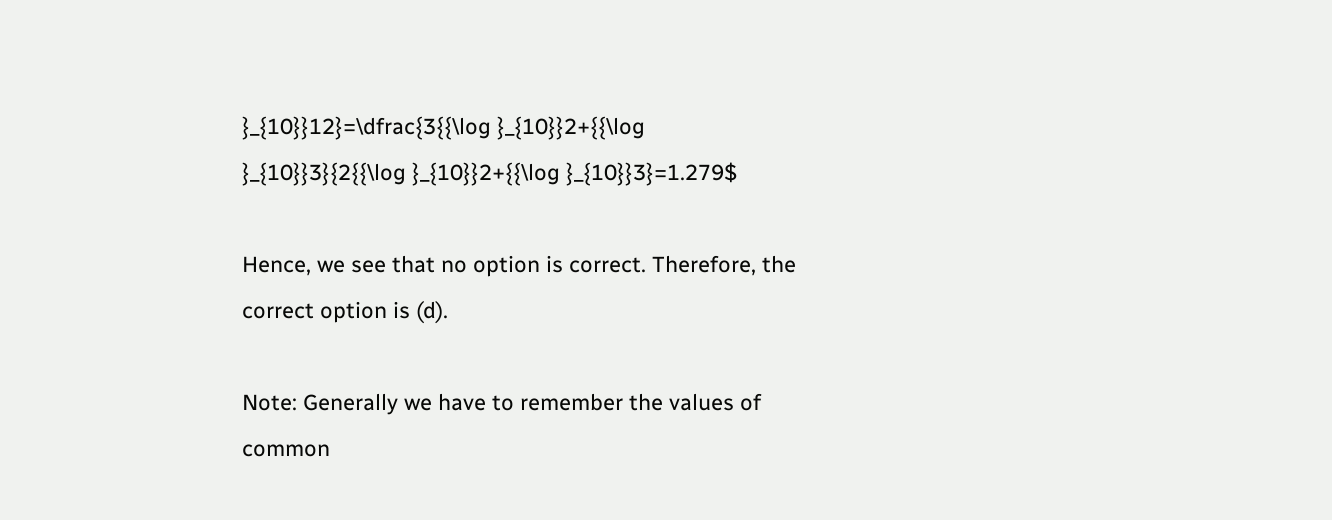}_{10}}12}=\dfrac{3{{\log }_{10}}2+{{\log }_{10}}3}{2{{\log }_{10}}2+{{\log }_{10}}3}=1.279$

Hence, we see that no option is correct. Therefore, the correct option is (d).

Note: Generally we have to remember the values of common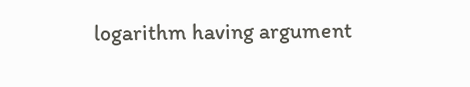logarithm having argument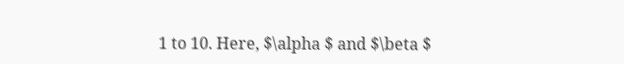1 to 10. Here, $\alpha $ and $\beta $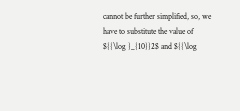cannot be further simplified, so, we have to substitute the value of ${{\log }_{10}}2$ and ${{\log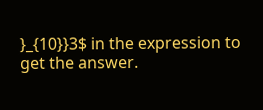}_{10}}3$ in the expression to get the answer.